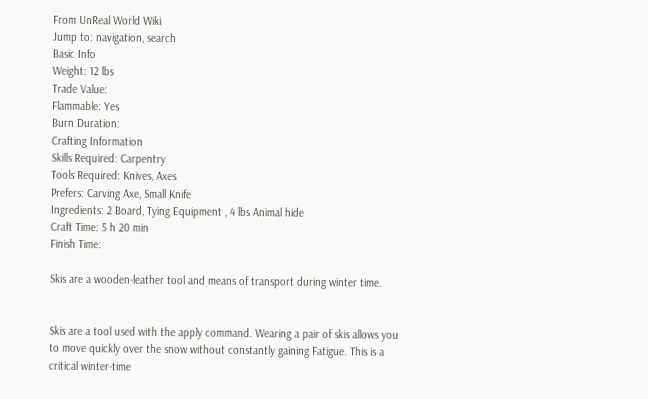From UnReal World Wiki
Jump to: navigation, search
Basic Info
Weight: 12 lbs
Trade Value:
Flammable: Yes
Burn Duration:
Crafting Information
Skills Required: Carpentry
Tools Required: Knives, Axes
Prefers: Carving Axe, Small Knife
Ingredients: 2 Board, Tying Equipment , 4 lbs Animal hide
Craft Time: 5 h 20 min
Finish Time:

Skis are a wooden-leather tool and means of transport during winter time.


Skis are a tool used with the apply command. Wearing a pair of skis allows you to move quickly over the snow without constantly gaining Fatigue. This is a critical winter-time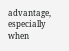advantage, especially when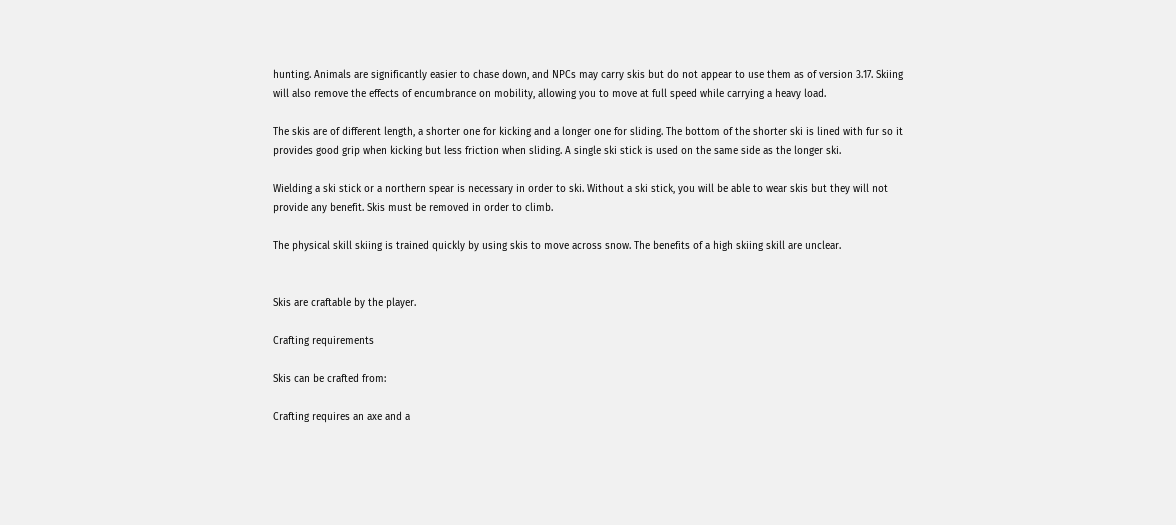hunting. Animals are significantly easier to chase down, and NPCs may carry skis but do not appear to use them as of version 3.17. Skiing will also remove the effects of encumbrance on mobility, allowing you to move at full speed while carrying a heavy load.

The skis are of different length, a shorter one for kicking and a longer one for sliding. The bottom of the shorter ski is lined with fur so it provides good grip when kicking but less friction when sliding. A single ski stick is used on the same side as the longer ski.

Wielding a ski stick or a northern spear is necessary in order to ski. Without a ski stick, you will be able to wear skis but they will not provide any benefit. Skis must be removed in order to climb.

The physical skill skiing is trained quickly by using skis to move across snow. The benefits of a high skiing skill are unclear.


Skis are craftable by the player.

Crafting requirements

Skis can be crafted from:

Crafting requires an axe and a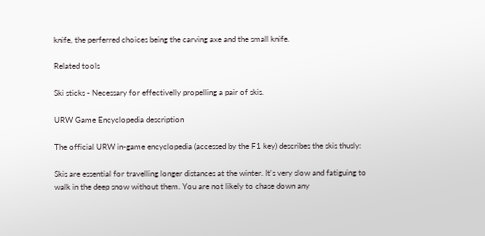knife, the perferred choices being the carving axe and the small knife.

Related tools

Ski sticks - Necessary for effectivelly propelling a pair of skis.

URW Game Encyclopedia description

The official URW in-game encyclopedia (accessed by the F1 key) describes the skis thusly:

Skis are essential for travelling longer distances at the winter. It's very slow and fatiguing to walk in the deep snow without them. You are not likely to chase down any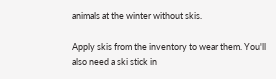animals at the winter without skis.

Apply skis from the inventory to wear them. You'll also need a ski stick in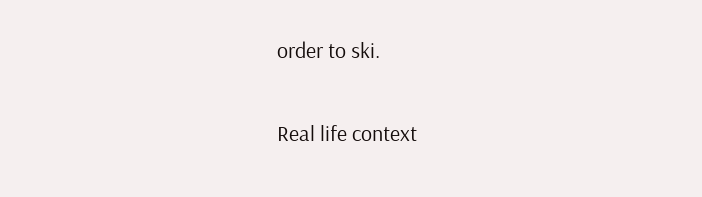order to ski.

Real life context